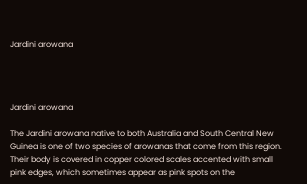Jardini arowana




Jardini arowana

The Jardini arowana native to both Australia and South Central New Guinea is one of two species of arowanas that come from this region. Their body is covered in copper colored scales accented with small pink edges, which sometimes appear as pink spots on the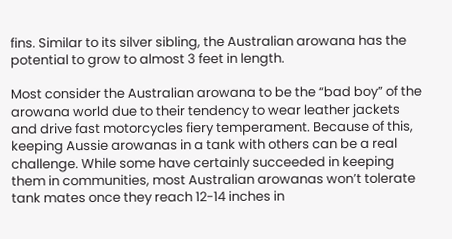fins. Similar to its silver sibling, the Australian arowana has the potential to grow to almost 3 feet in length.

Most consider the Australian arowana to be the “bad boy” of the arowana world due to their tendency to wear leather jackets and drive fast motorcycles fiery temperament. Because of this, keeping Aussie arowanas in a tank with others can be a real challenge. While some have certainly succeeded in keeping them in communities, most Australian arowanas won’t tolerate tank mates once they reach 12-14 inches in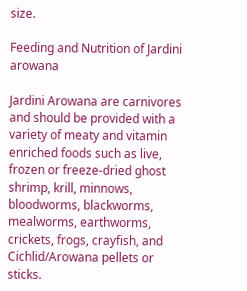size.

Feeding and Nutrition of Jardini arowana

Jardini Arowana are carnivores and should be provided with a variety of meaty and vitamin enriched foods such as live, frozen or freeze-dried ghost shrimp, krill, minnows, bloodworms, blackworms, mealworms, earthworms, crickets, frogs, crayfish, and Cichlid/Arowana pellets or sticks.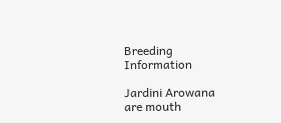Breeding Information

Jardini Arowana are mouth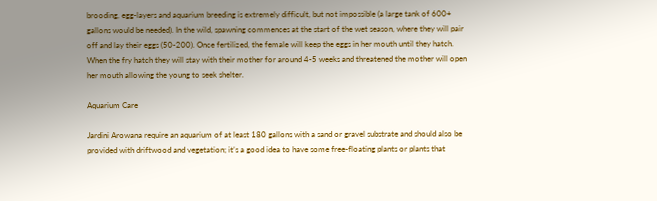brooding, egg-layers and aquarium breeding is extremely difficult, but not impossible (a large tank of 600+ gallons would be needed). In the wild, spawning commences at the start of the wet season, where they will pair off and lay their eggs (50-200). Once fertilized, the female will keep the eggs in her mouth until they hatch.
When the fry hatch they will stay with their mother for around 4-5 weeks and threatened the mother will open her mouth allowing the young to seek shelter.

Aquarium Care

Jardini Arowana require an aquarium of at least 180 gallons with a sand or gravel substrate and should also be provided with driftwood and vegetation; it’s a good idea to have some free-floating plants or plants that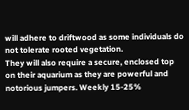will adhere to driftwood as some individuals do not tolerate rooted vegetation.
They will also require a secure, enclosed top on their aquarium as they are powerful and notorious jumpers. Weekly 15-25%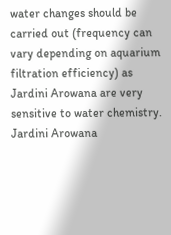water changes should be carried out (frequency can vary depending on aquarium filtration efficiency) as Jardini Arowana are very sensitive to water chemistry.
Jardini Arowana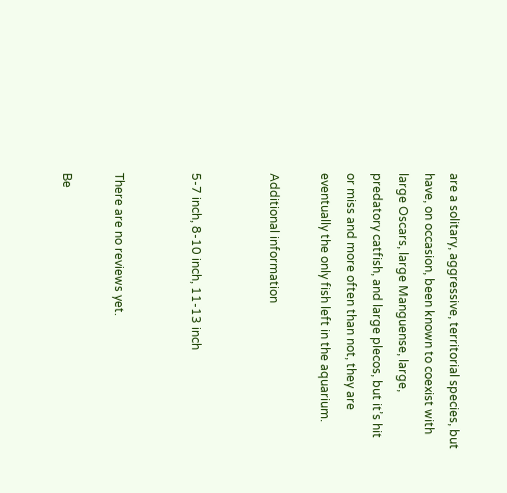are a solitary, aggressive, territorial species, but have, on occasion, been known to coexist with large Oscars, large Manguense, large, predatory catfish, and large plecos, but it’s hit or miss and more often than not, they are eventually the only fish left in the aquarium.

Additional information


5-7 inch, 8-10 inch, 11-13 inch


There are no reviews yet.

Be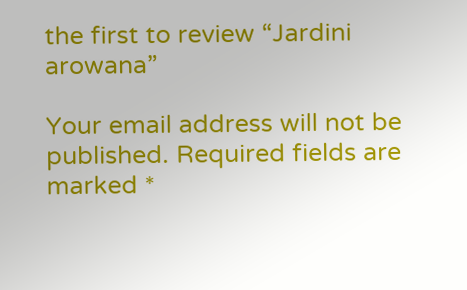the first to review “Jardini arowana”

Your email address will not be published. Required fields are marked *